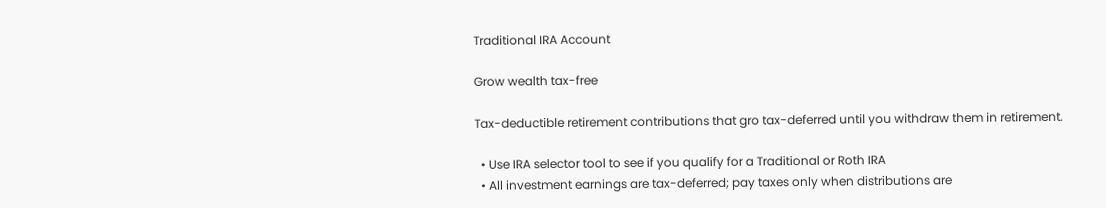Traditional IRA Account

Grow wealth tax-free

Tax-deductible retirement contributions that gro tax-deferred until you withdraw them in retirement.

  • Use IRA selector tool to see if you qualify for a Traditional or Roth IRA
  • All investment earnings are tax-deferred; pay taxes only when distributions are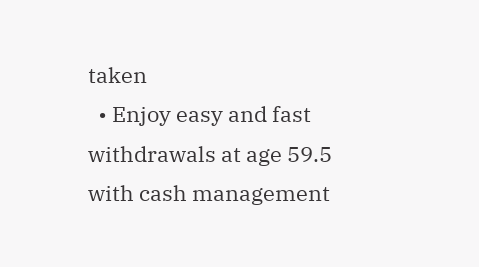taken
  • Enjoy easy and fast withdrawals at age 59.5 with cash management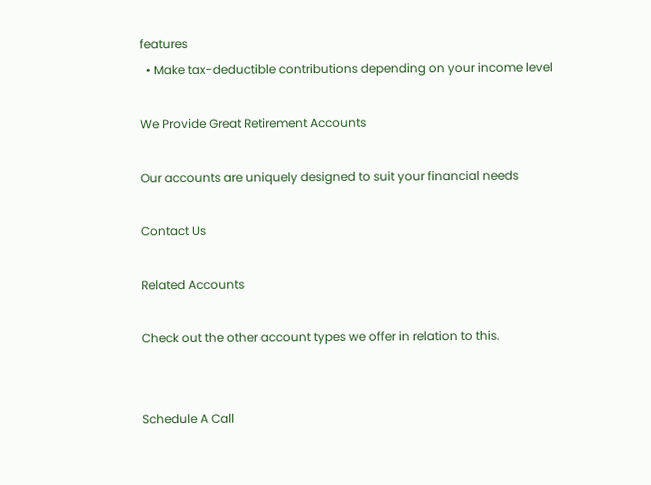features
  • Make tax-deductible contributions depending on your income level

We Provide Great Retirement Accounts

Our accounts are uniquely designed to suit your financial needs

Contact Us

Related Accounts

Check out the other account types we offer in relation to this.


Schedule A Call